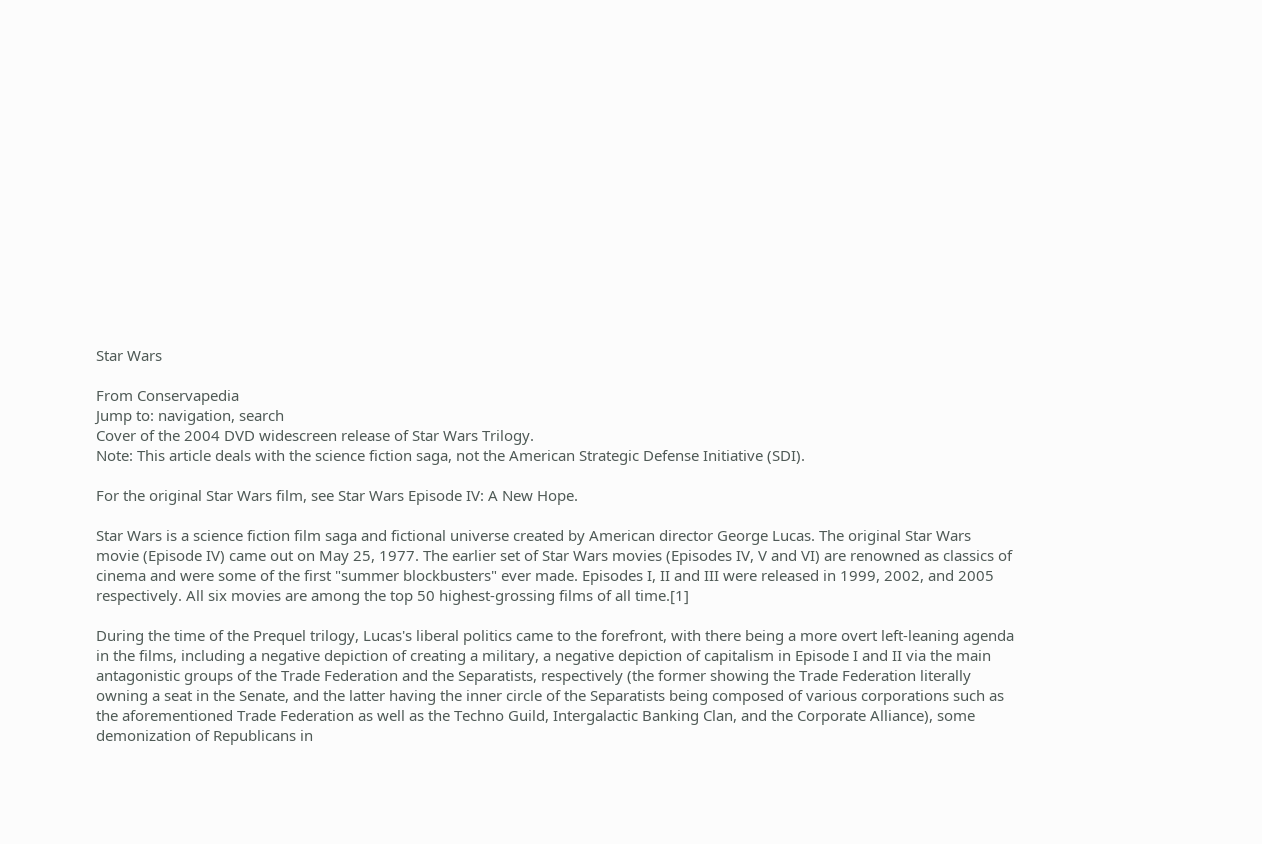Star Wars

From Conservapedia
Jump to: navigation, search
Cover of the 2004 DVD widescreen release of Star Wars Trilogy.
Note: This article deals with the science fiction saga, not the American Strategic Defense Initiative (SDI).

For the original Star Wars film, see Star Wars Episode IV: A New Hope.

Star Wars is a science fiction film saga and fictional universe created by American director George Lucas. The original Star Wars movie (Episode IV) came out on May 25, 1977. The earlier set of Star Wars movies (Episodes IV, V and VI) are renowned as classics of cinema and were some of the first "summer blockbusters" ever made. Episodes I, II and III were released in 1999, 2002, and 2005 respectively. All six movies are among the top 50 highest-grossing films of all time.[1]

During the time of the Prequel trilogy, Lucas's liberal politics came to the forefront, with there being a more overt left-leaning agenda in the films, including a negative depiction of creating a military, a negative depiction of capitalism in Episode I and II via the main antagonistic groups of the Trade Federation and the Separatists, respectively (the former showing the Trade Federation literally owning a seat in the Senate, and the latter having the inner circle of the Separatists being composed of various corporations such as the aforementioned Trade Federation as well as the Techno Guild, Intergalactic Banking Clan, and the Corporate Alliance), some demonization of Republicans in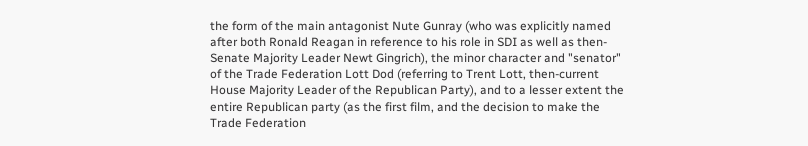the form of the main antagonist Nute Gunray (who was explicitly named after both Ronald Reagan in reference to his role in SDI as well as then-Senate Majority Leader Newt Gingrich), the minor character and "senator" of the Trade Federation Lott Dod (referring to Trent Lott, then-current House Majority Leader of the Republican Party), and to a lesser extent the entire Republican party (as the first film, and the decision to make the Trade Federation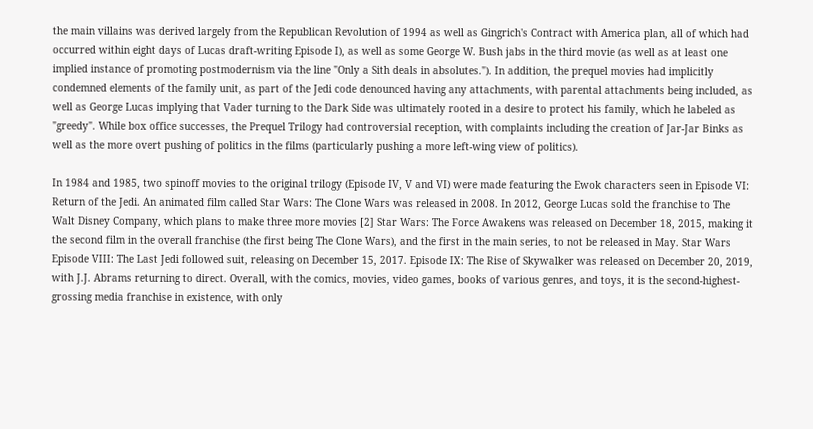the main villains was derived largely from the Republican Revolution of 1994 as well as Gingrich's Contract with America plan, all of which had occurred within eight days of Lucas draft-writing Episode I), as well as some George W. Bush jabs in the third movie (as well as at least one implied instance of promoting postmodernism via the line "Only a Sith deals in absolutes."). In addition, the prequel movies had implicitly condemned elements of the family unit, as part of the Jedi code denounced having any attachments, with parental attachments being included, as well as George Lucas implying that Vader turning to the Dark Side was ultimately rooted in a desire to protect his family, which he labeled as "greedy". While box office successes, the Prequel Trilogy had controversial reception, with complaints including the creation of Jar-Jar Binks as well as the more overt pushing of politics in the films (particularly pushing a more left-wing view of politics).

In 1984 and 1985, two spinoff movies to the original trilogy (Episode IV, V and VI) were made featuring the Ewok characters seen in Episode VI: Return of the Jedi. An animated film called Star Wars: The Clone Wars was released in 2008. In 2012, George Lucas sold the franchise to The Walt Disney Company, which plans to make three more movies [2] Star Wars: The Force Awakens was released on December 18, 2015, making it the second film in the overall franchise (the first being The Clone Wars), and the first in the main series, to not be released in May. Star Wars Episode VIII: The Last Jedi followed suit, releasing on December 15, 2017. Episode IX: The Rise of Skywalker was released on December 20, 2019, with J.J. Abrams returning to direct. Overall, with the comics, movies, video games, books of various genres, and toys, it is the second-highest-grossing media franchise in existence, with only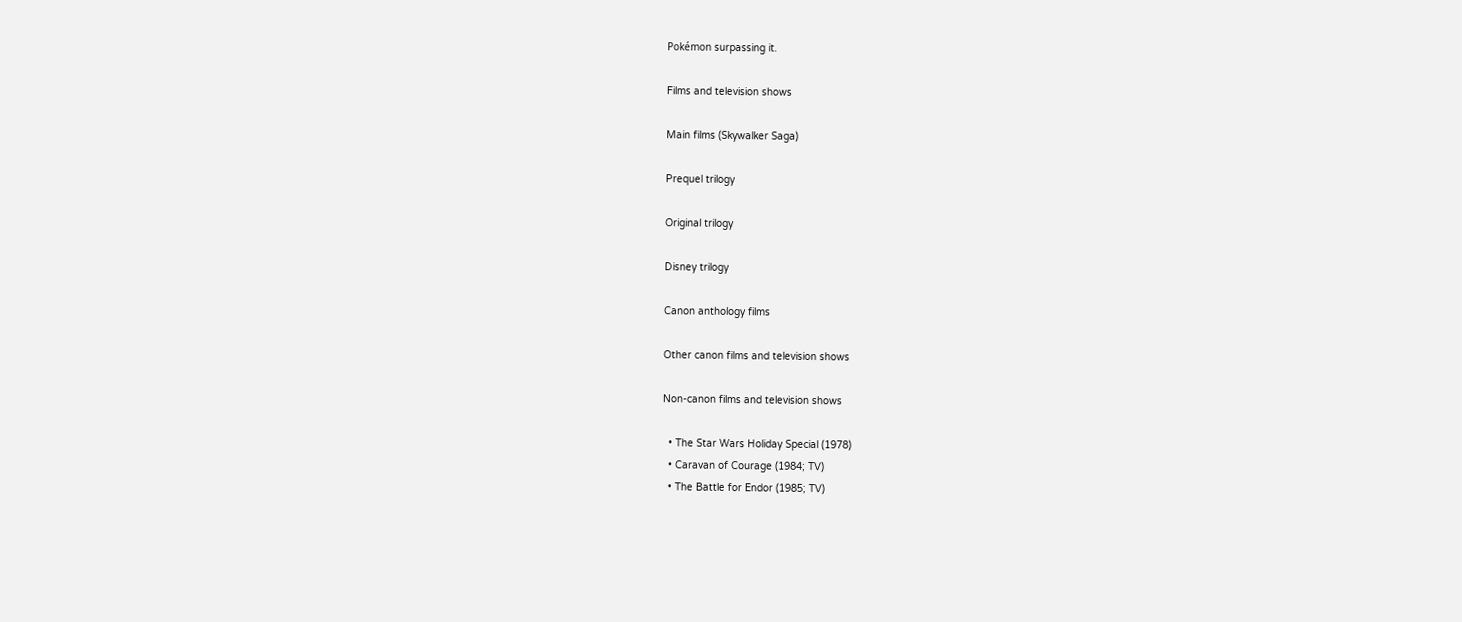Pokémon surpassing it.

Films and television shows

Main films (Skywalker Saga)

Prequel trilogy

Original trilogy

Disney trilogy

Canon anthology films

Other canon films and television shows

Non-canon films and television shows

  • The Star Wars Holiday Special (1978)
  • Caravan of Courage (1984; TV)
  • The Battle for Endor (1985; TV)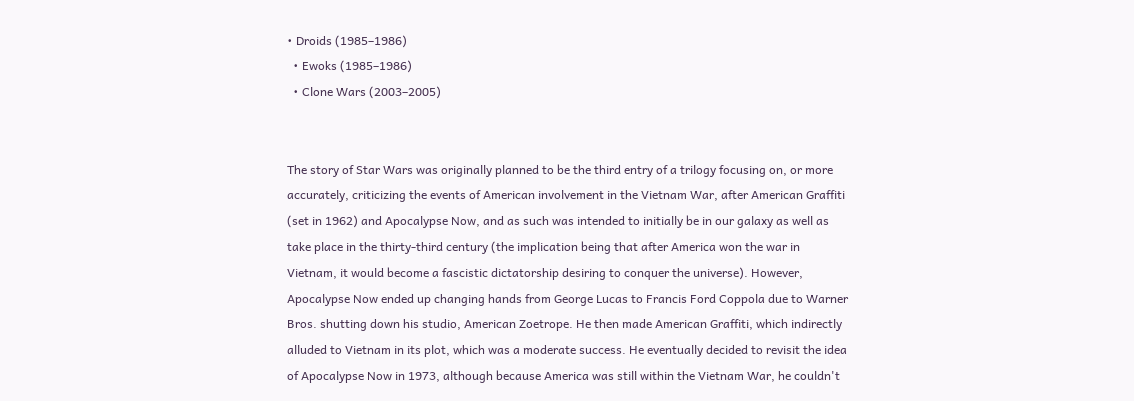• Droids (1985–1986)
  • Ewoks (1985–1986)
  • Clone Wars (2003–2005)


The story of Star Wars was originally planned to be the third entry of a trilogy focusing on, or more accurately, criticizing the events of American involvement in the Vietnam War, after American Graffiti (set in 1962) and Apocalypse Now, and as such was intended to initially be in our galaxy as well as take place in the thirty-third century (the implication being that after America won the war in Vietnam, it would become a fascistic dictatorship desiring to conquer the universe). However, Apocalypse Now ended up changing hands from George Lucas to Francis Ford Coppola due to Warner Bros. shutting down his studio, American Zoetrope. He then made American Graffiti, which indirectly alluded to Vietnam in its plot, which was a moderate success. He eventually decided to revisit the idea of Apocalypse Now in 1973, although because America was still within the Vietnam War, he couldn't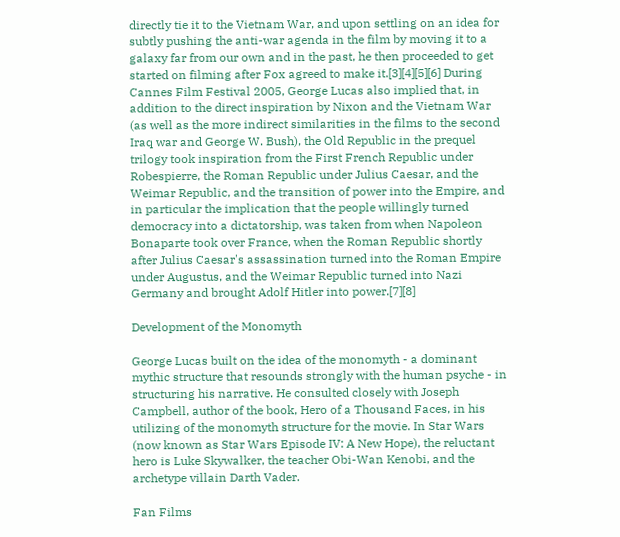directly tie it to the Vietnam War, and upon settling on an idea for subtly pushing the anti-war agenda in the film by moving it to a galaxy far from our own and in the past, he then proceeded to get started on filming after Fox agreed to make it.[3][4][5][6] During Cannes Film Festival 2005, George Lucas also implied that, in addition to the direct inspiration by Nixon and the Vietnam War (as well as the more indirect similarities in the films to the second Iraq war and George W. Bush), the Old Republic in the prequel trilogy took inspiration from the First French Republic under Robespierre, the Roman Republic under Julius Caesar, and the Weimar Republic, and the transition of power into the Empire, and in particular the implication that the people willingly turned democracy into a dictatorship, was taken from when Napoleon Bonaparte took over France, when the Roman Republic shortly after Julius Caesar's assassination turned into the Roman Empire under Augustus, and the Weimar Republic turned into Nazi Germany and brought Adolf Hitler into power.[7][8]

Development of the Monomyth

George Lucas built on the idea of the monomyth - a dominant mythic structure that resounds strongly with the human psyche - in structuring his narrative. He consulted closely with Joseph Campbell, author of the book, Hero of a Thousand Faces, in his utilizing of the monomyth structure for the movie. In Star Wars (now known as Star Wars Episode IV: A New Hope), the reluctant hero is Luke Skywalker, the teacher Obi-Wan Kenobi, and the archetype villain Darth Vader.

Fan Films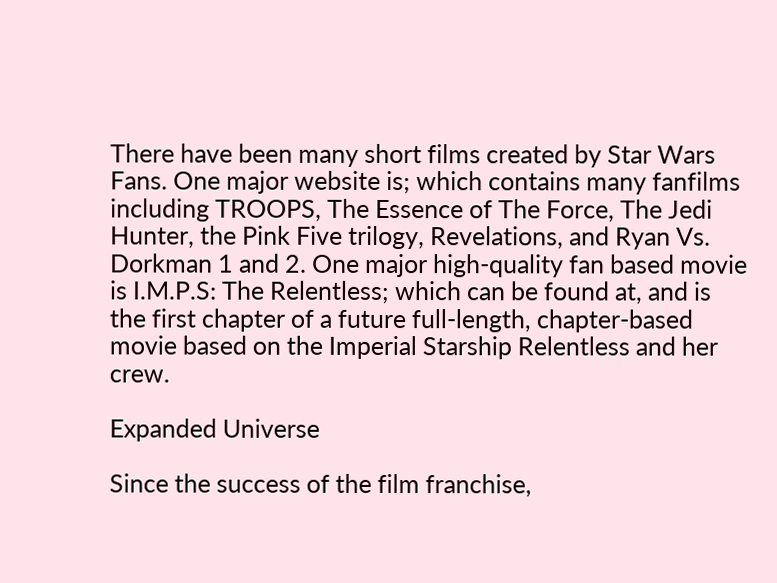There have been many short films created by Star Wars Fans. One major website is; which contains many fanfilms including TROOPS, The Essence of The Force, The Jedi Hunter, the Pink Five trilogy, Revelations, and Ryan Vs. Dorkman 1 and 2. One major high-quality fan based movie is I.M.P.S: The Relentless; which can be found at, and is the first chapter of a future full-length, chapter-based movie based on the Imperial Starship Relentless and her crew.

Expanded Universe

Since the success of the film franchise,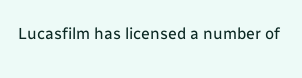Lucasfilm has licensed a number of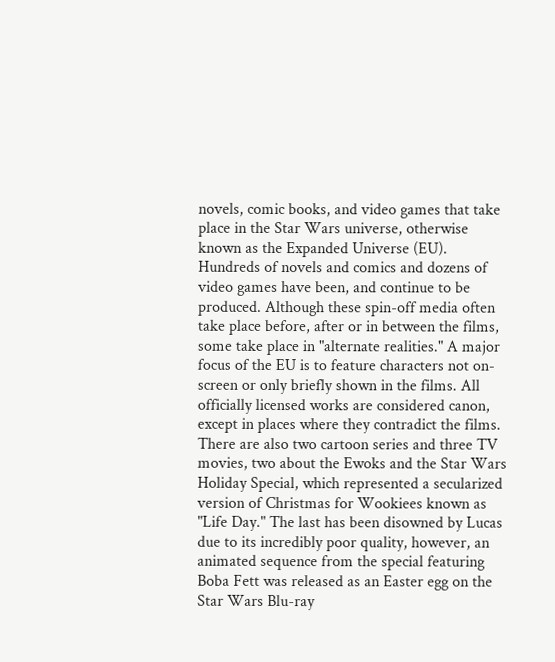novels, comic books, and video games that take place in the Star Wars universe, otherwise known as the Expanded Universe (EU). Hundreds of novels and comics and dozens of video games have been, and continue to be produced. Although these spin-off media often take place before, after or in between the films, some take place in "alternate realities." A major focus of the EU is to feature characters not on-screen or only briefly shown in the films. All officially licensed works are considered canon, except in places where they contradict the films. There are also two cartoon series and three TV movies, two about the Ewoks and the Star Wars Holiday Special, which represented a secularized version of Christmas for Wookiees known as "Life Day." The last has been disowned by Lucas due to its incredibly poor quality, however, an animated sequence from the special featuring Boba Fett was released as an Easter egg on the Star Wars Blu-ray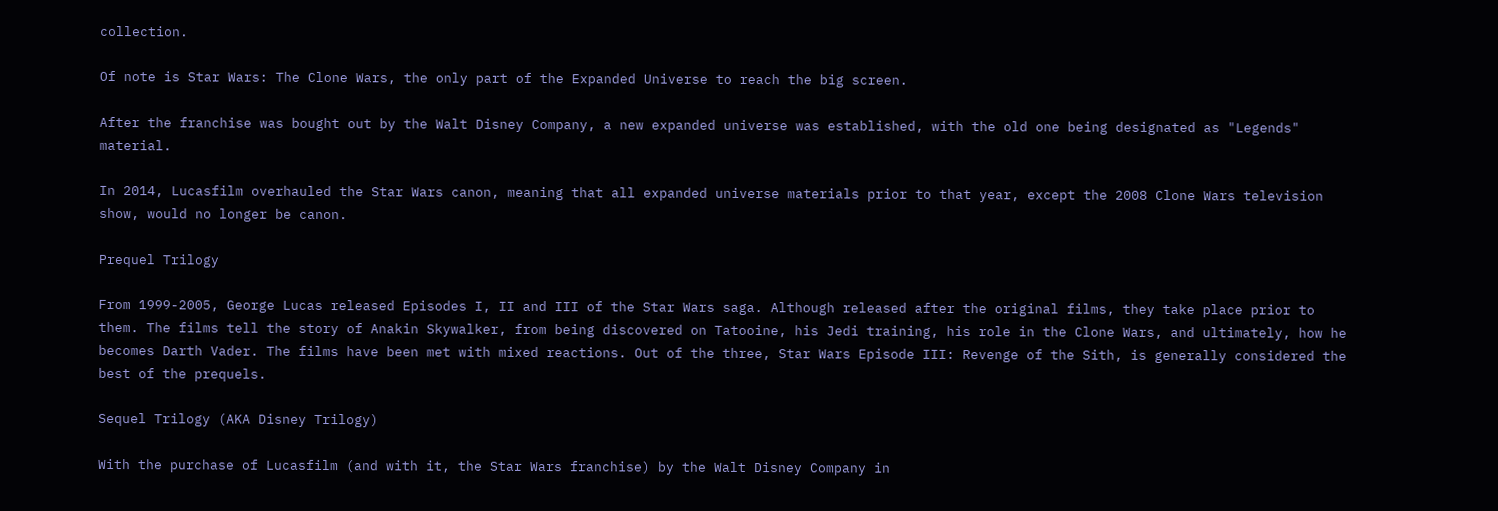collection.

Of note is Star Wars: The Clone Wars, the only part of the Expanded Universe to reach the big screen.

After the franchise was bought out by the Walt Disney Company, a new expanded universe was established, with the old one being designated as "Legends" material.

In 2014, Lucasfilm overhauled the Star Wars canon, meaning that all expanded universe materials prior to that year, except the 2008 Clone Wars television show, would no longer be canon.

Prequel Trilogy

From 1999-2005, George Lucas released Episodes I, II and III of the Star Wars saga. Although released after the original films, they take place prior to them. The films tell the story of Anakin Skywalker, from being discovered on Tatooine, his Jedi training, his role in the Clone Wars, and ultimately, how he becomes Darth Vader. The films have been met with mixed reactions. Out of the three, Star Wars Episode III: Revenge of the Sith, is generally considered the best of the prequels.

Sequel Trilogy (AKA Disney Trilogy)

With the purchase of Lucasfilm (and with it, the Star Wars franchise) by the Walt Disney Company in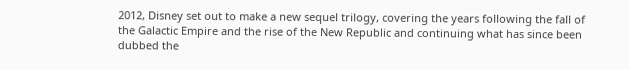2012, Disney set out to make a new sequel trilogy, covering the years following the fall of the Galactic Empire and the rise of the New Republic and continuing what has since been dubbed the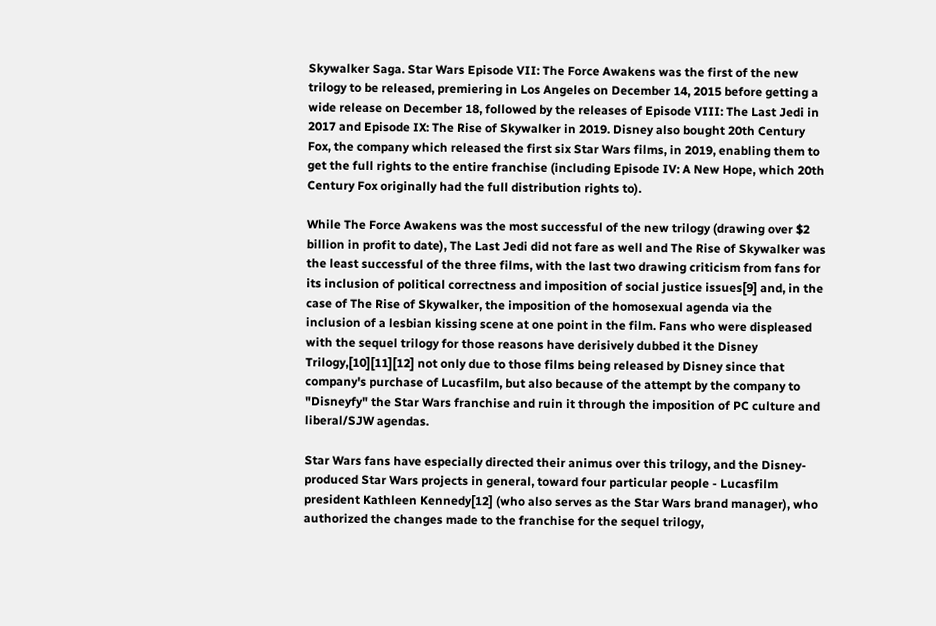Skywalker Saga. Star Wars Episode VII: The Force Awakens was the first of the new trilogy to be released, premiering in Los Angeles on December 14, 2015 before getting a wide release on December 18, followed by the releases of Episode VIII: The Last Jedi in 2017 and Episode IX: The Rise of Skywalker in 2019. Disney also bought 20th Century Fox, the company which released the first six Star Wars films, in 2019, enabling them to get the full rights to the entire franchise (including Episode IV: A New Hope, which 20th Century Fox originally had the full distribution rights to).

While The Force Awakens was the most successful of the new trilogy (drawing over $2 billion in profit to date), The Last Jedi did not fare as well and The Rise of Skywalker was the least successful of the three films, with the last two drawing criticism from fans for its inclusion of political correctness and imposition of social justice issues[9] and, in the case of The Rise of Skywalker, the imposition of the homosexual agenda via the inclusion of a lesbian kissing scene at one point in the film. Fans who were displeased with the sequel trilogy for those reasons have derisively dubbed it the Disney Trilogy,[10][11][12] not only due to those films being released by Disney since that company's purchase of Lucasfilm, but also because of the attempt by the company to "Disneyfy" the Star Wars franchise and ruin it through the imposition of PC culture and liberal/SJW agendas.

Star Wars fans have especially directed their animus over this trilogy, and the Disney-produced Star Wars projects in general, toward four particular people - Lucasfilm president Kathleen Kennedy[12] (who also serves as the Star Wars brand manager), who authorized the changes made to the franchise for the sequel trilogy,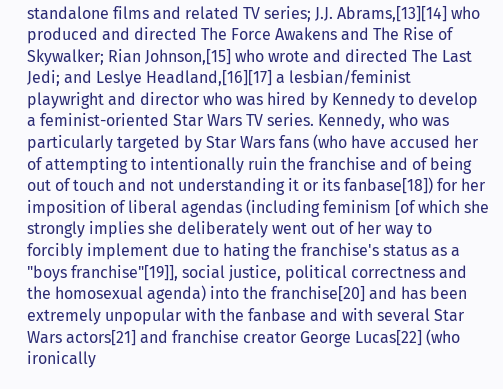standalone films and related TV series; J.J. Abrams,[13][14] who produced and directed The Force Awakens and The Rise of Skywalker; Rian Johnson,[15] who wrote and directed The Last Jedi; and Leslye Headland,[16][17] a lesbian/feminist playwright and director who was hired by Kennedy to develop a feminist-oriented Star Wars TV series. Kennedy, who was particularly targeted by Star Wars fans (who have accused her of attempting to intentionally ruin the franchise and of being out of touch and not understanding it or its fanbase[18]) for her imposition of liberal agendas (including feminism [of which she strongly implies she deliberately went out of her way to forcibly implement due to hating the franchise's status as a "boys franchise"[19]], social justice, political correctness and the homosexual agenda) into the franchise[20] and has been extremely unpopular with the fanbase and with several Star Wars actors[21] and franchise creator George Lucas[22] (who ironically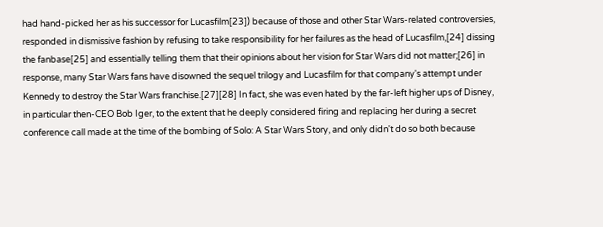had hand-picked her as his successor for Lucasfilm[23]) because of those and other Star Wars-related controversies, responded in dismissive fashion by refusing to take responsibility for her failures as the head of Lucasfilm,[24] dissing the fanbase[25] and essentially telling them that their opinions about her vision for Star Wars did not matter;[26] in response, many Star Wars fans have disowned the sequel trilogy and Lucasfilm for that company's attempt under Kennedy to destroy the Star Wars franchise.[27][28] In fact, she was even hated by the far-left higher ups of Disney, in particular then-CEO Bob Iger, to the extent that he deeply considered firing and replacing her during a secret conference call made at the time of the bombing of Solo: A Star Wars Story, and only didn't do so both because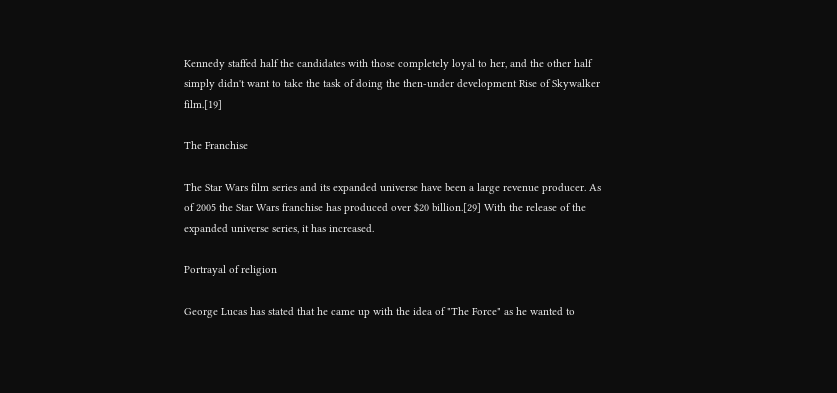Kennedy staffed half the candidates with those completely loyal to her, and the other half simply didn't want to take the task of doing the then-under development Rise of Skywalker film.[19]

The Franchise

The Star Wars film series and its expanded universe have been a large revenue producer. As of 2005 the Star Wars franchise has produced over $20 billion.[29] With the release of the expanded universe series, it has increased.

Portrayal of religion

George Lucas has stated that he came up with the idea of "The Force" as he wanted to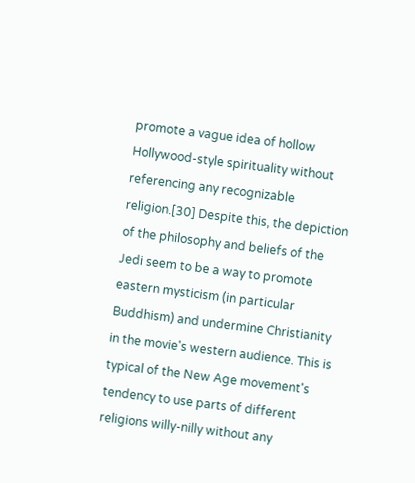promote a vague idea of hollow Hollywood-style spirituality without referencing any recognizable religion.[30] Despite this, the depiction of the philosophy and beliefs of the Jedi seem to be a way to promote eastern mysticism (in particular Buddhism) and undermine Christianity in the movie's western audience. This is typical of the New Age movement's tendency to use parts of different religions willy-nilly without any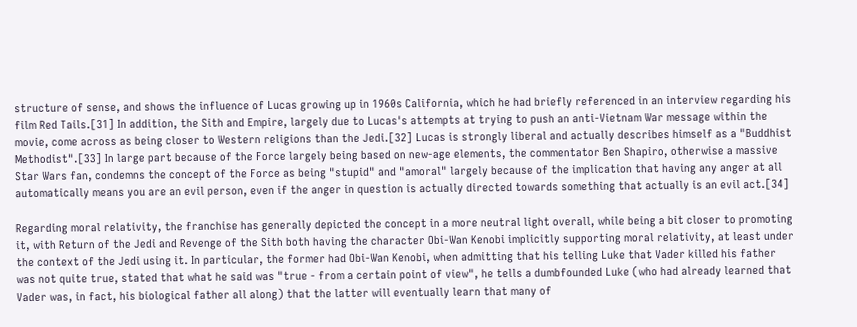structure of sense, and shows the influence of Lucas growing up in 1960s California, which he had briefly referenced in an interview regarding his film Red Tails.[31] In addition, the Sith and Empire, largely due to Lucas's attempts at trying to push an anti-Vietnam War message within the movie, come across as being closer to Western religions than the Jedi.[32] Lucas is strongly liberal and actually describes himself as a "Buddhist Methodist".[33] In large part because of the Force largely being based on new-age elements, the commentator Ben Shapiro, otherwise a massive Star Wars fan, condemns the concept of the Force as being "stupid" and "amoral" largely because of the implication that having any anger at all automatically means you are an evil person, even if the anger in question is actually directed towards something that actually is an evil act.[34]

Regarding moral relativity, the franchise has generally depicted the concept in a more neutral light overall, while being a bit closer to promoting it, with Return of the Jedi and Revenge of the Sith both having the character Obi-Wan Kenobi implicitly supporting moral relativity, at least under the context of the Jedi using it. In particular, the former had Obi-Wan Kenobi, when admitting that his telling Luke that Vader killed his father was not quite true, stated that what he said was "true - from a certain point of view", he tells a dumbfounded Luke (who had already learned that Vader was, in fact, his biological father all along) that the latter will eventually learn that many of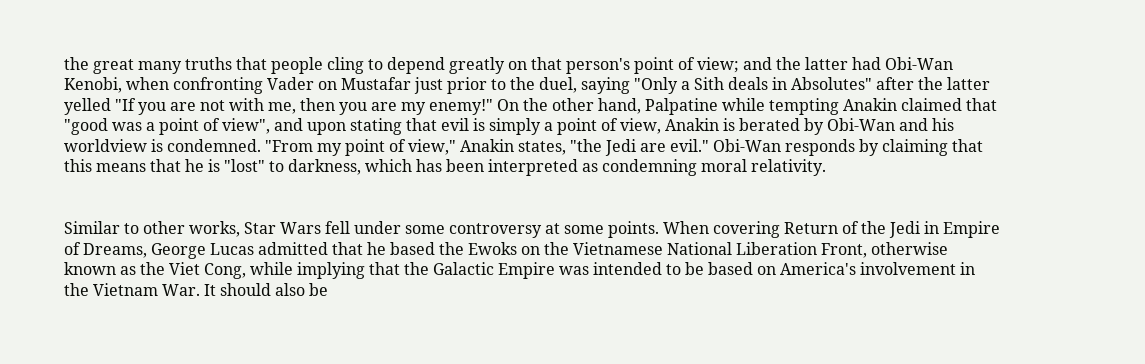the great many truths that people cling to depend greatly on that person's point of view; and the latter had Obi-Wan Kenobi, when confronting Vader on Mustafar just prior to the duel, saying "Only a Sith deals in Absolutes" after the latter yelled "If you are not with me, then you are my enemy!" On the other hand, Palpatine while tempting Anakin claimed that "good was a point of view", and upon stating that evil is simply a point of view, Anakin is berated by Obi-Wan and his worldview is condemned. "From my point of view," Anakin states, "the Jedi are evil." Obi-Wan responds by claiming that this means that he is "lost" to darkness, which has been interpreted as condemning moral relativity.


Similar to other works, Star Wars fell under some controversy at some points. When covering Return of the Jedi in Empire of Dreams, George Lucas admitted that he based the Ewoks on the Vietnamese National Liberation Front, otherwise known as the Viet Cong, while implying that the Galactic Empire was intended to be based on America's involvement in the Vietnam War. It should also be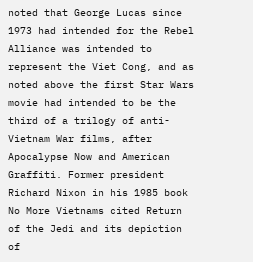noted that George Lucas since 1973 had intended for the Rebel Alliance was intended to represent the Viet Cong, and as noted above the first Star Wars movie had intended to be the third of a trilogy of anti-Vietnam War films, after Apocalypse Now and American Graffiti. Former president Richard Nixon in his 1985 book No More Vietnams cited Return of the Jedi and its depiction of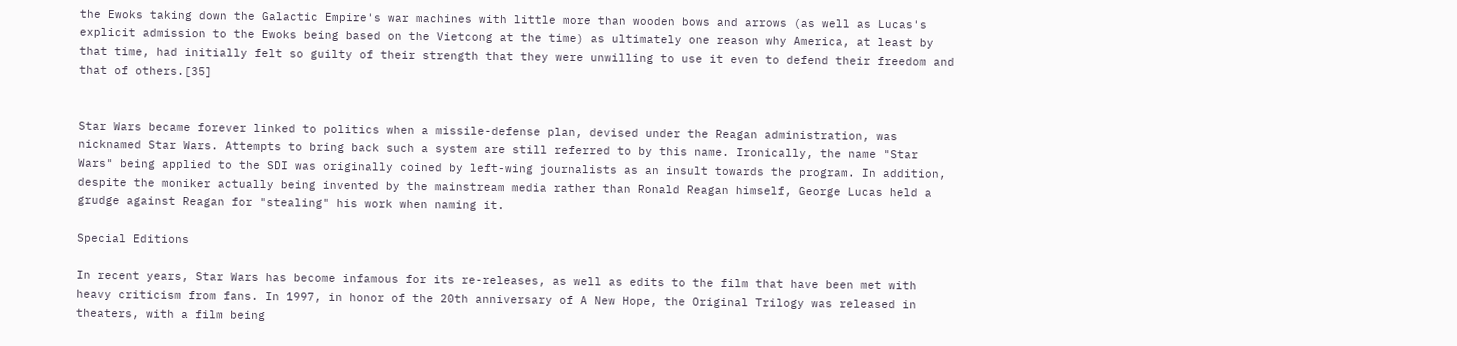the Ewoks taking down the Galactic Empire's war machines with little more than wooden bows and arrows (as well as Lucas's explicit admission to the Ewoks being based on the Vietcong at the time) as ultimately one reason why America, at least by that time, had initially felt so guilty of their strength that they were unwilling to use it even to defend their freedom and that of others.[35]


Star Wars became forever linked to politics when a missile-defense plan, devised under the Reagan administration, was nicknamed Star Wars. Attempts to bring back such a system are still referred to by this name. Ironically, the name "Star Wars" being applied to the SDI was originally coined by left-wing journalists as an insult towards the program. In addition, despite the moniker actually being invented by the mainstream media rather than Ronald Reagan himself, George Lucas held a grudge against Reagan for "stealing" his work when naming it.

Special Editions

In recent years, Star Wars has become infamous for its re-releases, as well as edits to the film that have been met with heavy criticism from fans. In 1997, in honor of the 20th anniversary of A New Hope, the Original Trilogy was released in theaters, with a film being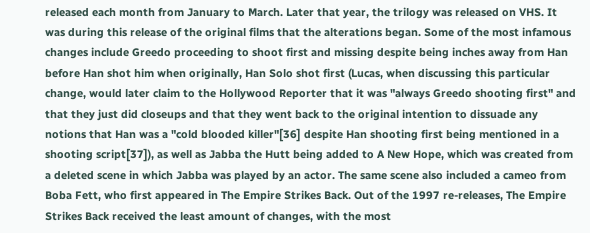released each month from January to March. Later that year, the trilogy was released on VHS. It was during this release of the original films that the alterations began. Some of the most infamous changes include Greedo proceeding to shoot first and missing despite being inches away from Han before Han shot him when originally, Han Solo shot first (Lucas, when discussing this particular change, would later claim to the Hollywood Reporter that it was "always Greedo shooting first" and that they just did closeups and that they went back to the original intention to dissuade any notions that Han was a "cold blooded killer"[36] despite Han shooting first being mentioned in a shooting script[37]), as well as Jabba the Hutt being added to A New Hope, which was created from a deleted scene in which Jabba was played by an actor. The same scene also included a cameo from Boba Fett, who first appeared in The Empire Strikes Back. Out of the 1997 re-releases, The Empire Strikes Back received the least amount of changes, with the most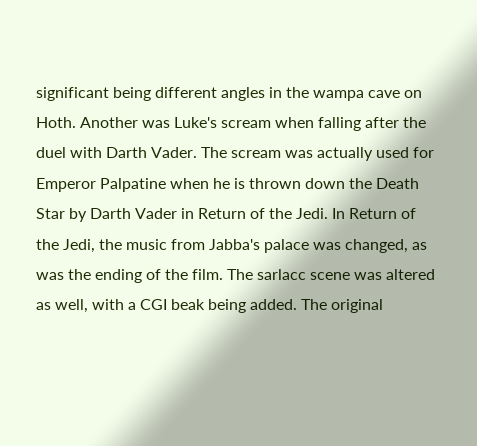significant being different angles in the wampa cave on Hoth. Another was Luke's scream when falling after the duel with Darth Vader. The scream was actually used for Emperor Palpatine when he is thrown down the Death Star by Darth Vader in Return of the Jedi. In Return of the Jedi, the music from Jabba's palace was changed, as was the ending of the film. The sarlacc scene was altered as well, with a CGI beak being added. The original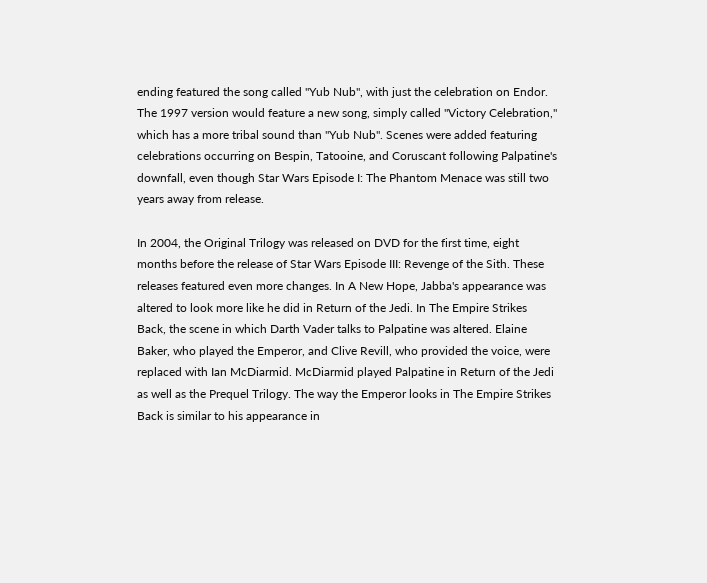ending featured the song called "Yub Nub", with just the celebration on Endor. The 1997 version would feature a new song, simply called "Victory Celebration," which has a more tribal sound than "Yub Nub". Scenes were added featuring celebrations occurring on Bespin, Tatooine, and Coruscant following Palpatine's downfall, even though Star Wars Episode I: The Phantom Menace was still two years away from release.

In 2004, the Original Trilogy was released on DVD for the first time, eight months before the release of Star Wars Episode III: Revenge of the Sith. These releases featured even more changes. In A New Hope, Jabba's appearance was altered to look more like he did in Return of the Jedi. In The Empire Strikes Back, the scene in which Darth Vader talks to Palpatine was altered. Elaine Baker, who played the Emperor, and Clive Revill, who provided the voice, were replaced with Ian McDiarmid. McDiarmid played Palpatine in Return of the Jedi as well as the Prequel Trilogy. The way the Emperor looks in The Empire Strikes Back is similar to his appearance in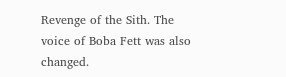Revenge of the Sith. The voice of Boba Fett was also changed.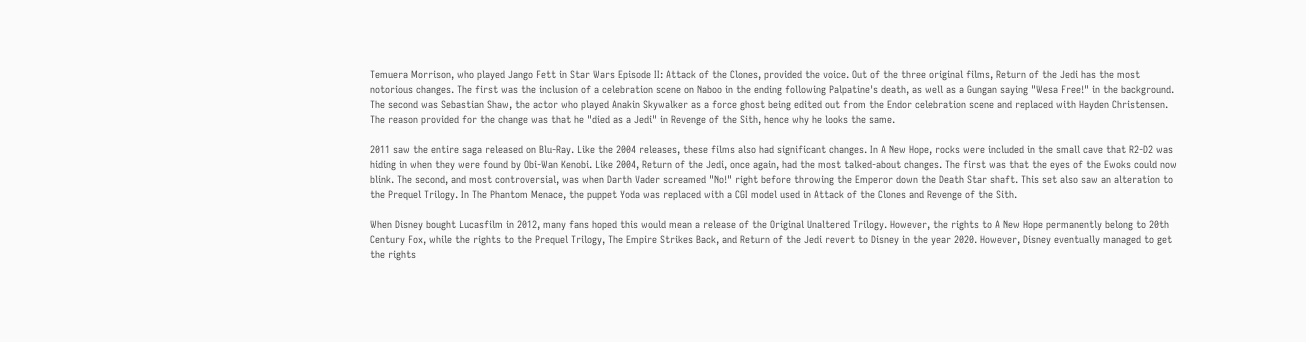Temuera Morrison, who played Jango Fett in Star Wars Episode II: Attack of the Clones, provided the voice. Out of the three original films, Return of the Jedi has the most notorious changes. The first was the inclusion of a celebration scene on Naboo in the ending following Palpatine's death, as well as a Gungan saying "Wesa Free!" in the background. The second was Sebastian Shaw, the actor who played Anakin Skywalker as a force ghost being edited out from the Endor celebration scene and replaced with Hayden Christensen. The reason provided for the change was that he "died as a Jedi" in Revenge of the Sith, hence why he looks the same.

2011 saw the entire saga released on Blu-Ray. Like the 2004 releases, these films also had significant changes. In A New Hope, rocks were included in the small cave that R2-D2 was hiding in when they were found by Obi-Wan Kenobi. Like 2004, Return of the Jedi, once again, had the most talked-about changes. The first was that the eyes of the Ewoks could now blink. The second, and most controversial, was when Darth Vader screamed "No!" right before throwing the Emperor down the Death Star shaft. This set also saw an alteration to the Prequel Trilogy. In The Phantom Menace, the puppet Yoda was replaced with a CGI model used in Attack of the Clones and Revenge of the Sith.

When Disney bought Lucasfilm in 2012, many fans hoped this would mean a release of the Original Unaltered Trilogy. However, the rights to A New Hope permanently belong to 20th Century Fox, while the rights to the Prequel Trilogy, The Empire Strikes Back, and Return of the Jedi revert to Disney in the year 2020. However, Disney eventually managed to get the rights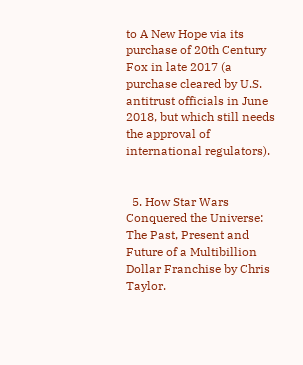to A New Hope via its purchase of 20th Century Fox in late 2017 (a purchase cleared by U.S. antitrust officials in June 2018, but which still needs the approval of international regulators).


  5. How Star Wars Conquered the Universe: The Past, Present and Future of a Multibillion Dollar Franchise by Chris Taylor.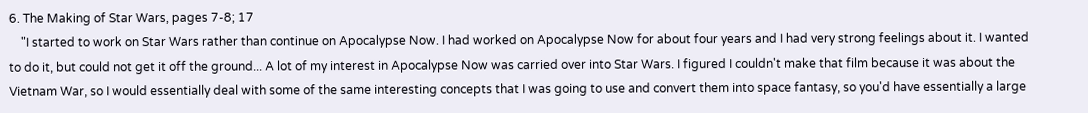6. The Making of Star Wars, pages 7-8; 17
    "I started to work on Star Wars rather than continue on Apocalypse Now. I had worked on Apocalypse Now for about four years and I had very strong feelings about it. I wanted to do it, but could not get it off the ground... A lot of my interest in Apocalypse Now was carried over into Star Wars. I figured I couldn't make that film because it was about the Vietnam War, so I would essentially deal with some of the same interesting concepts that I was going to use and convert them into space fantasy, so you'd have essentially a large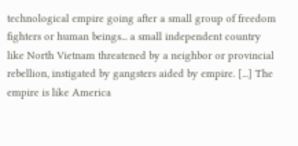technological empire going after a small group of freedom fighters or human beings... a small independent country like North Vietnam threatened by a neighbor or provincial rebellion, instigated by gangsters aided by empire. [...] The empire is like America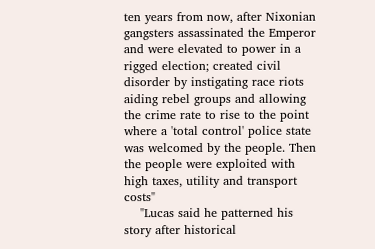ten years from now, after Nixonian gangsters assassinated the Emperor and were elevated to power in a rigged election; created civil disorder by instigating race riots aiding rebel groups and allowing the crime rate to rise to the point where a 'total control' police state was welcomed by the people. Then the people were exploited with high taxes, utility and transport costs"
    "Lucas said he patterned his story after historical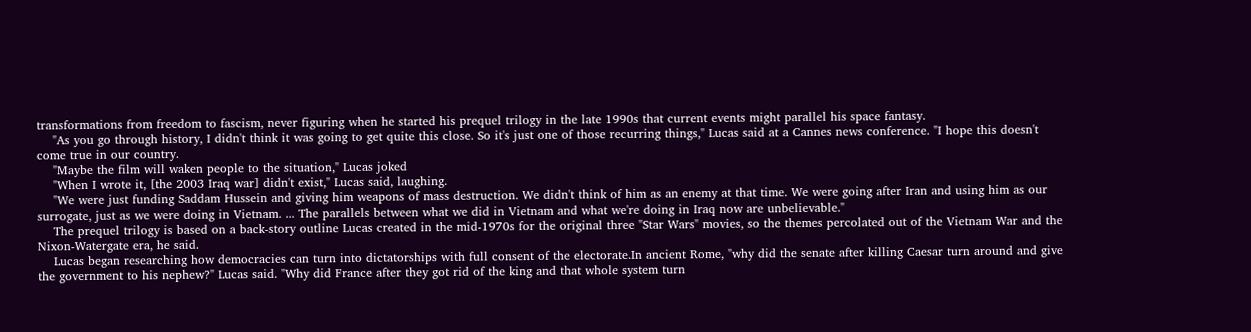transformations from freedom to fascism, never figuring when he started his prequel trilogy in the late 1990s that current events might parallel his space fantasy.
    "As you go through history, I didn't think it was going to get quite this close. So it's just one of those recurring things," Lucas said at a Cannes news conference. "I hope this doesn't come true in our country.
    "Maybe the film will waken people to the situation," Lucas joked
    "When I wrote it, [the 2003 Iraq war] didn't exist," Lucas said, laughing.
    "We were just funding Saddam Hussein and giving him weapons of mass destruction. We didn't think of him as an enemy at that time. We were going after Iran and using him as our surrogate, just as we were doing in Vietnam. ... The parallels between what we did in Vietnam and what we're doing in Iraq now are unbelievable."
    The prequel trilogy is based on a back-story outline Lucas created in the mid-1970s for the original three "Star Wars" movies, so the themes percolated out of the Vietnam War and the Nixon-Watergate era, he said.
    Lucas began researching how democracies can turn into dictatorships with full consent of the electorate.In ancient Rome, "why did the senate after killing Caesar turn around and give the government to his nephew?" Lucas said. "Why did France after they got rid of the king and that whole system turn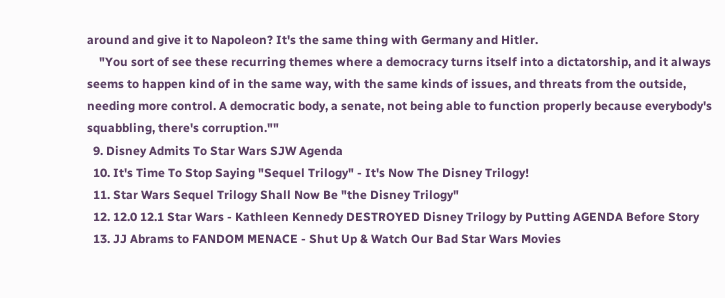around and give it to Napoleon? It's the same thing with Germany and Hitler.
    "You sort of see these recurring themes where a democracy turns itself into a dictatorship, and it always seems to happen kind of in the same way, with the same kinds of issues, and threats from the outside, needing more control. A democratic body, a senate, not being able to function properly because everybody's squabbling, there's corruption.""
  9. Disney Admits To Star Wars SJW Agenda
  10. It's Time To Stop Saying "Sequel Trilogy" - It's Now The Disney Trilogy!
  11. Star Wars Sequel Trilogy Shall Now Be "the Disney Trilogy"
  12. 12.0 12.1 Star Wars - Kathleen Kennedy DESTROYED Disney Trilogy by Putting AGENDA Before Story
  13. JJ Abrams to FANDOM MENACE - Shut Up & Watch Our Bad Star Wars Movies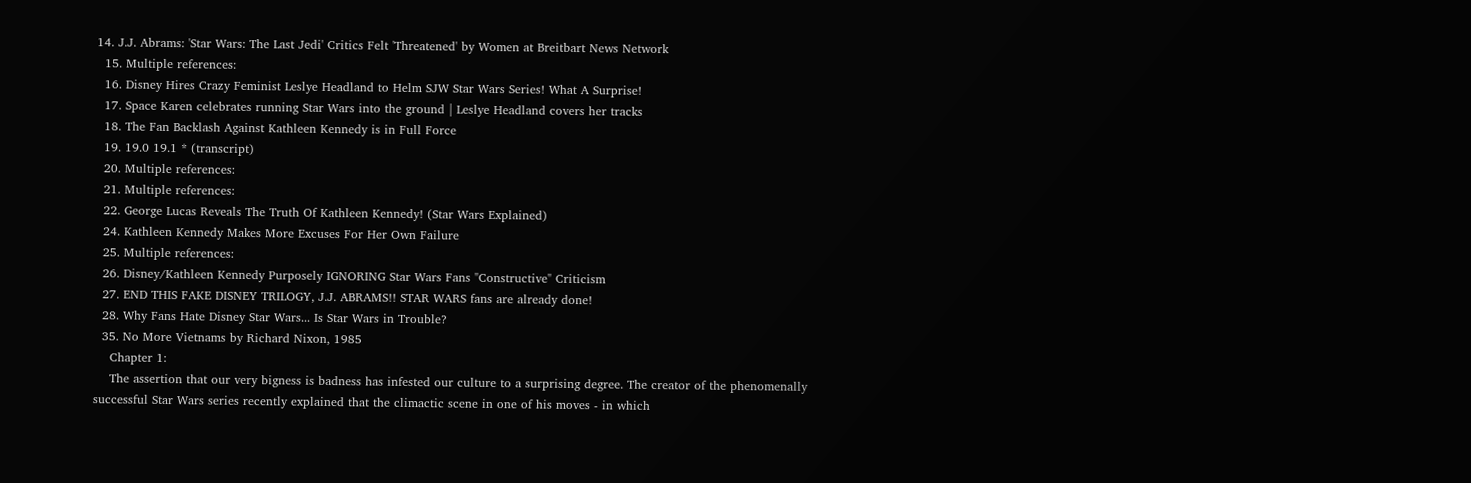14. J.J. Abrams: 'Star Wars: The Last Jedi' Critics Felt 'Threatened' by Women at Breitbart News Network
  15. Multiple references:
  16. Disney Hires Crazy Feminist Leslye Headland to Helm SJW Star Wars Series! What A Surprise!
  17. Space Karen celebrates running Star Wars into the ground | Leslye Headland covers her tracks
  18. The Fan Backlash Against Kathleen Kennedy is in Full Force
  19. 19.0 19.1 * (transcript)
  20. Multiple references:
  21. Multiple references:
  22. George Lucas Reveals The Truth Of Kathleen Kennedy! (Star Wars Explained)
  24. Kathleen Kennedy Makes More Excuses For Her Own Failure
  25. Multiple references:
  26. Disney/Kathleen Kennedy Purposely IGNORING Star Wars Fans "Constructive" Criticism
  27. END THIS FAKE DISNEY TRILOGY, J.J. ABRAMS!! STAR WARS fans are already done!
  28. Why Fans Hate Disney Star Wars... Is Star Wars in Trouble?
  35. No More Vietnams by Richard Nixon, 1985
    Chapter 1:
    The assertion that our very bigness is badness has infested our culture to a surprising degree. The creator of the phenomenally successful Star Wars series recently explained that the climactic scene in one of his moves - in which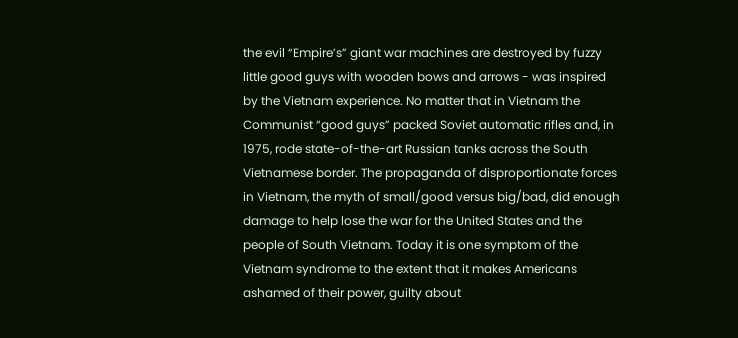the evil “Empire’s” giant war machines are destroyed by fuzzy little good guys with wooden bows and arrows - was inspired by the Vietnam experience. No matter that in Vietnam the Communist “good guys” packed Soviet automatic rifles and, in 1975, rode state-of-the-art Russian tanks across the South Vietnamese border. The propaganda of disproportionate forces in Vietnam, the myth of small/good versus big/bad, did enough damage to help lose the war for the United States and the people of South Vietnam. Today it is one symptom of the Vietnam syndrome to the extent that it makes Americans ashamed of their power, guilty about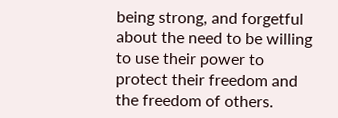being strong, and forgetful about the need to be willing to use their power to protect their freedom and the freedom of others.